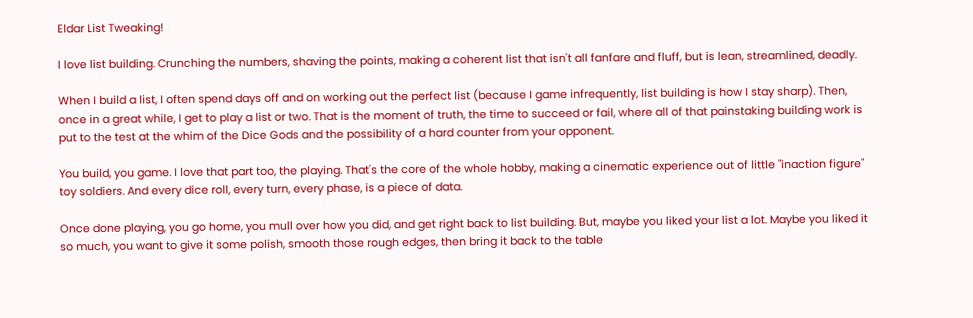Eldar List Tweaking!

I love list building. Crunching the numbers, shaving the points, making a coherent list that isn't all fanfare and fluff, but is lean, streamlined, deadly.

When I build a list, I often spend days off and on working out the perfect list (because I game infrequently, list building is how I stay sharp). Then, once in a great while, I get to play a list or two. That is the moment of truth, the time to succeed or fail, where all of that painstaking building work is put to the test at the whim of the Dice Gods and the possibility of a hard counter from your opponent.

You build, you game. I love that part too, the playing. That's the core of the whole hobby, making a cinematic experience out of little "inaction figure" toy soldiers. And every dice roll, every turn, every phase, is a piece of data.

Once done playing, you go home, you mull over how you did, and get right back to list building. But, maybe you liked your list a lot. Maybe you liked it so much, you want to give it some polish, smooth those rough edges, then bring it back to the table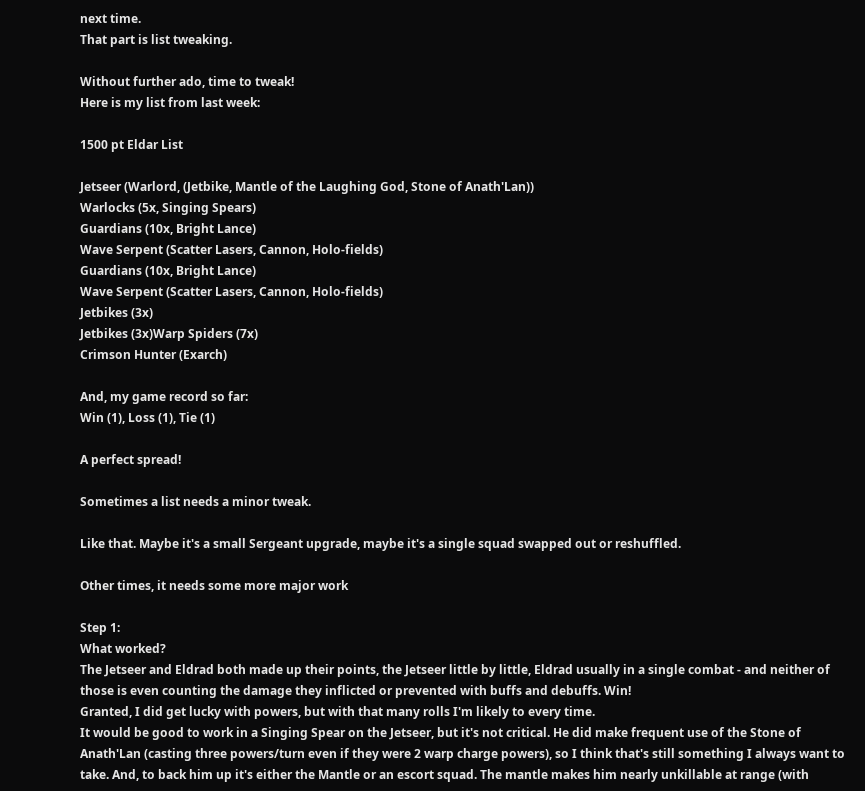next time.
That part is list tweaking.

Without further ado, time to tweak!
Here is my list from last week:

1500 pt Eldar List

Jetseer (Warlord, (Jetbike, Mantle of the Laughing God, Stone of Anath'Lan))
Warlocks (5x, Singing Spears)
Guardians (10x, Bright Lance)
Wave Serpent (Scatter Lasers, Cannon, Holo-fields)
Guardians (10x, Bright Lance)
Wave Serpent (Scatter Lasers, Cannon, Holo-fields)
Jetbikes (3x)
Jetbikes (3x)Warp Spiders (7x)
Crimson Hunter (Exarch)

And, my game record so far:
Win (1), Loss (1), Tie (1)

A perfect spread!

Sometimes a list needs a minor tweak.

Like that. Maybe it's a small Sergeant upgrade, maybe it's a single squad swapped out or reshuffled.

Other times, it needs some more major work

Step 1:
What worked?
The Jetseer and Eldrad both made up their points, the Jetseer little by little, Eldrad usually in a single combat - and neither of those is even counting the damage they inflicted or prevented with buffs and debuffs. Win!
Granted, I did get lucky with powers, but with that many rolls I'm likely to every time.
It would be good to work in a Singing Spear on the Jetseer, but it's not critical. He did make frequent use of the Stone of Anath'Lan (casting three powers/turn even if they were 2 warp charge powers), so I think that's still something I always want to take. And, to back him up it's either the Mantle or an escort squad. The mantle makes him nearly unkillable at range (with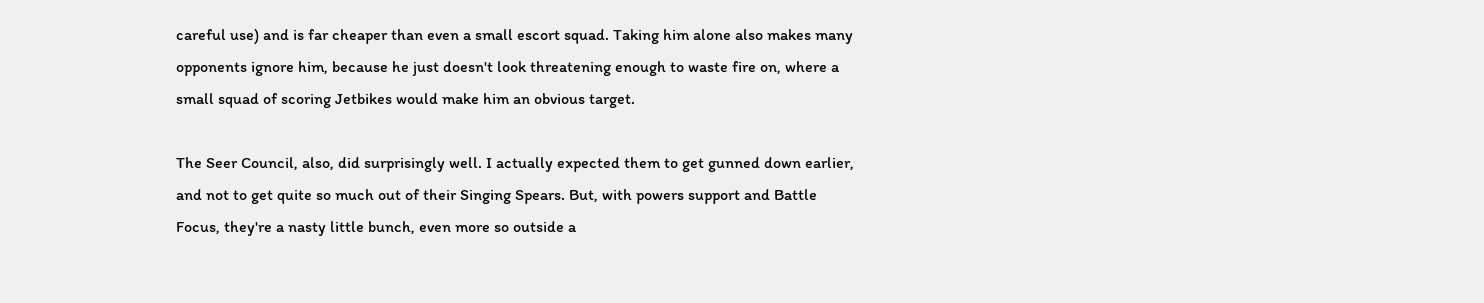careful use) and is far cheaper than even a small escort squad. Taking him alone also makes many opponents ignore him, because he just doesn't look threatening enough to waste fire on, where a small squad of scoring Jetbikes would make him an obvious target.

The Seer Council, also, did surprisingly well. I actually expected them to get gunned down earlier, and not to get quite so much out of their Singing Spears. But, with powers support and Battle Focus, they're a nasty little bunch, even more so outside a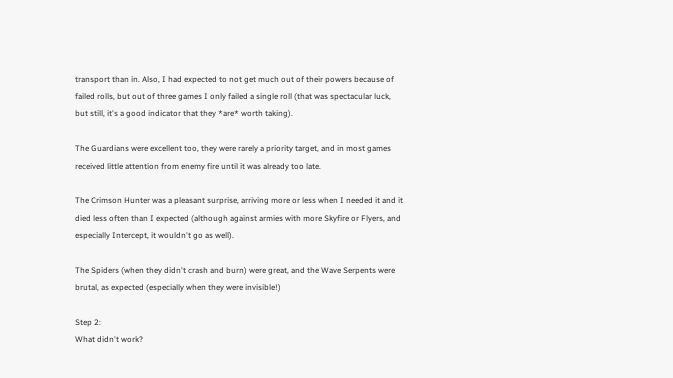transport than in. Also, I had expected to not get much out of their powers because of failed rolls, but out of three games I only failed a single roll (that was spectacular luck, but still, it's a good indicator that they *are* worth taking).

The Guardians were excellent too, they were rarely a priority target, and in most games received little attention from enemy fire until it was already too late.

The Crimson Hunter was a pleasant surprise, arriving more or less when I needed it and it died less often than I expected (although against armies with more Skyfire or Flyers, and especially Intercept, it wouldn't go as well).

The Spiders (when they didn't crash and burn) were great, and the Wave Serpents were brutal, as expected (especially when they were invisible!)

Step 2:
What didn't work?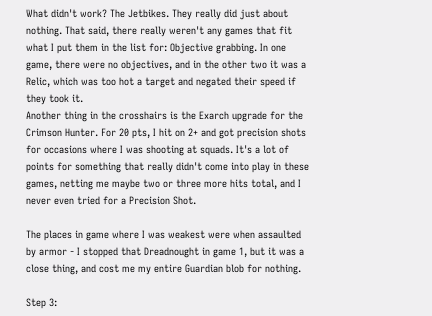What didn't work? The Jetbikes. They really did just about nothing. That said, there really weren't any games that fit what I put them in the list for: Objective grabbing. In one game, there were no objectives, and in the other two it was a Relic, which was too hot a target and negated their speed if they took it.
Another thing in the crosshairs is the Exarch upgrade for the Crimson Hunter. For 20 pts, I hit on 2+ and got precision shots for occasions where I was shooting at squads. It's a lot of points for something that really didn't come into play in these games, netting me maybe two or three more hits total, and I never even tried for a Precision Shot.

The places in game where I was weakest were when assaulted by armor - I stopped that Dreadnought in game 1, but it was a close thing, and cost me my entire Guardian blob for nothing.

Step 3: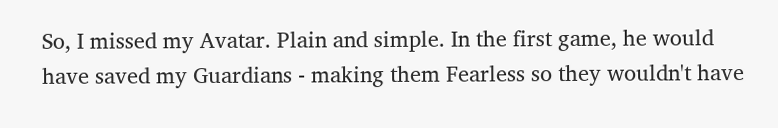So, I missed my Avatar. Plain and simple. In the first game, he would have saved my Guardians - making them Fearless so they wouldn't have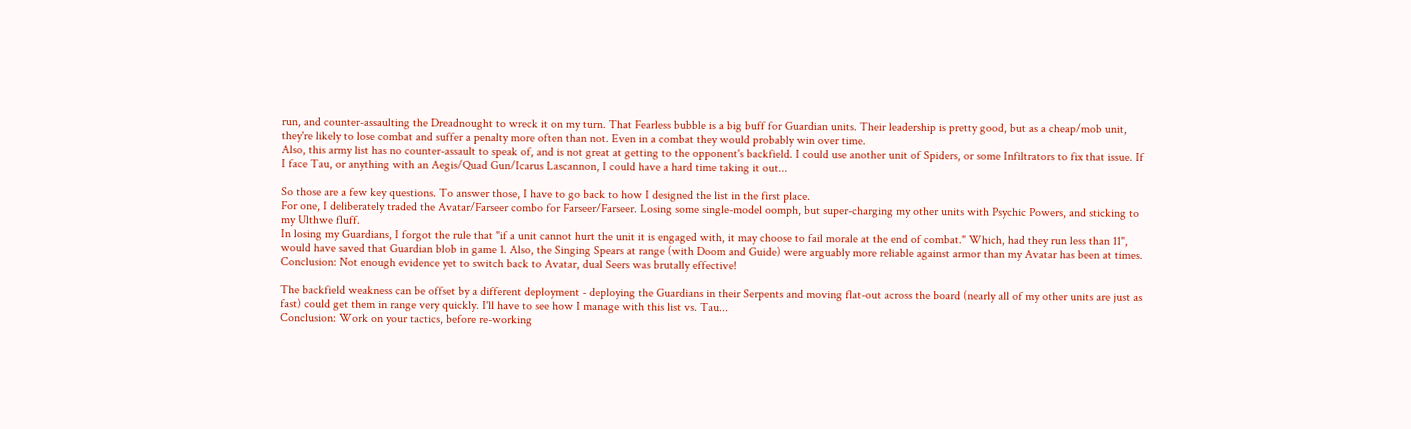run, and counter-assaulting the Dreadnought to wreck it on my turn. That Fearless bubble is a big buff for Guardian units. Their leadership is pretty good, but as a cheap/mob unit, they're likely to lose combat and suffer a penalty more often than not. Even in a combat they would probably win over time.
Also, this army list has no counter-assault to speak of, and is not great at getting to the opponent's backfield. I could use another unit of Spiders, or some Infiltrators to fix that issue. If I face Tau, or anything with an Aegis/Quad Gun/Icarus Lascannon, I could have a hard time taking it out...

So those are a few key questions. To answer those, I have to go back to how I designed the list in the first place.
For one, I deliberately traded the Avatar/Farseer combo for Farseer/Farseer. Losing some single-model oomph, but super-charging my other units with Psychic Powers, and sticking to my Ulthwe fluff.
In losing my Guardians, I forgot the rule that "if a unit cannot hurt the unit it is engaged with, it may choose to fail morale at the end of combat." Which, had they run less than 11", would have saved that Guardian blob in game 1. Also, the Singing Spears at range (with Doom and Guide) were arguably more reliable against armor than my Avatar has been at times.
Conclusion: Not enough evidence yet to switch back to Avatar, dual Seers was brutally effective!

The backfield weakness can be offset by a different deployment - deploying the Guardians in their Serpents and moving flat-out across the board (nearly all of my other units are just as fast) could get them in range very quickly. I'll have to see how I manage with this list vs. Tau...
Conclusion: Work on your tactics, before re-working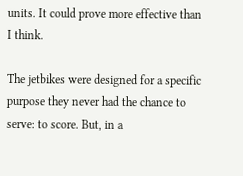units. It could prove more effective than I think.

The jetbikes were designed for a specific purpose they never had the chance to serve: to score. But, in a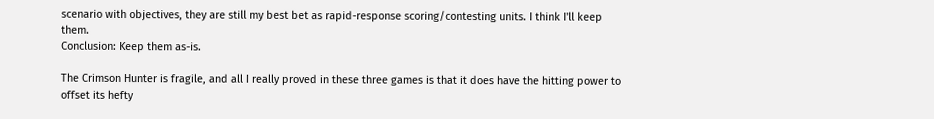scenario with objectives, they are still my best bet as rapid-response scoring/contesting units. I think I'll keep them.
Conclusion: Keep them as-is.

The Crimson Hunter is fragile, and all I really proved in these three games is that it does have the hitting power to offset its hefty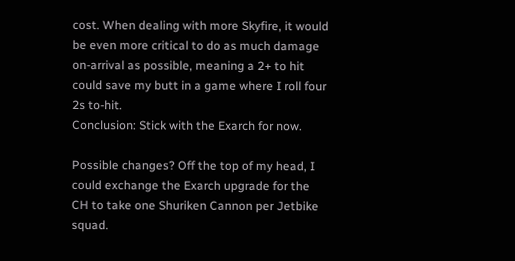cost. When dealing with more Skyfire, it would be even more critical to do as much damage on-arrival as possible, meaning a 2+ to hit could save my butt in a game where I roll four 2s to-hit.
Conclusion: Stick with the Exarch for now.

Possible changes? Off the top of my head, I could exchange the Exarch upgrade for the CH to take one Shuriken Cannon per Jetbike squad.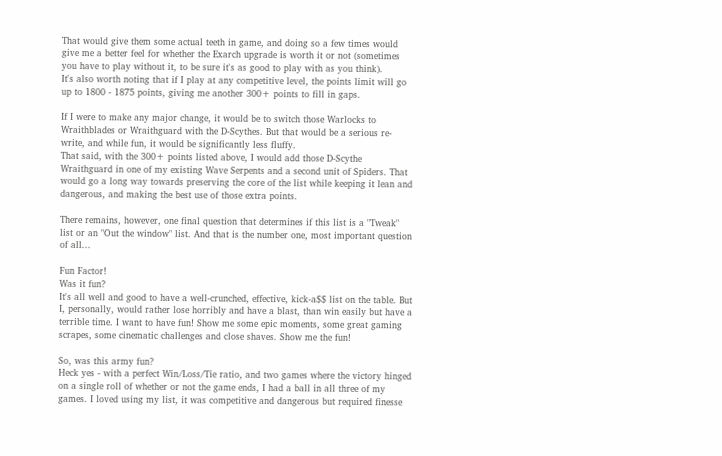That would give them some actual teeth in game, and doing so a few times would give me a better feel for whether the Exarch upgrade is worth it or not (sometimes you have to play without it, to be sure it's as good to play with as you think).
It's also worth noting that if I play at any competitive level, the points limit will go up to 1800 - 1875 points, giving me another 300+ points to fill in gaps.

If I were to make any major change, it would be to switch those Warlocks to Wraithblades or Wraithguard with the D-Scythes. But that would be a serious re-write, and while fun, it would be significantly less fluffy.
That said, with the 300+ points listed above, I would add those D-Scythe Wraithguard in one of my existing Wave Serpents and a second unit of Spiders. That would go a long way towards preserving the core of the list while keeping it lean and dangerous, and making the best use of those extra points.

There remains, however, one final question that determines if this list is a "Tweak" list or an "Out the window" list. And that is the number one, most important question of all...

Fun Factor!
Was it fun?
It's all well and good to have a well-crunched, effective, kick-a$$ list on the table. But I, personally, would rather lose horribly and have a blast, than win easily but have a terrible time. I want to have fun! Show me some epic moments, some great gaming scrapes, some cinematic challenges and close shaves. Show me the fun!

So, was this army fun?
Heck yes - with a perfect Win/Loss/Tie ratio, and two games where the victory hinged on a single roll of whether or not the game ends, I had a ball in all three of my games. I loved using my list, it was competitive and dangerous but required finesse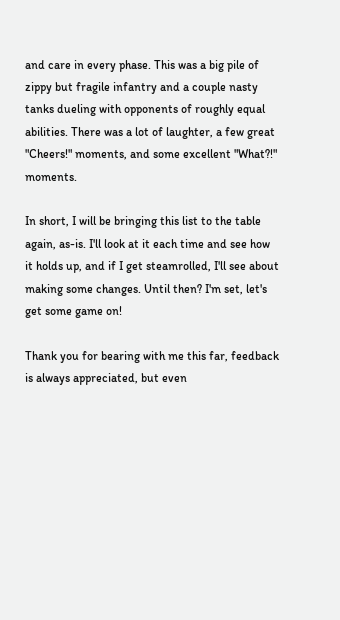and care in every phase. This was a big pile of zippy but fragile infantry and a couple nasty tanks dueling with opponents of roughly equal abilities. There was a lot of laughter, a few great "Cheers!" moments, and some excellent "What?!" moments.

In short, I will be bringing this list to the table again, as-is. I'll look at it each time and see how it holds up, and if I get steamrolled, I'll see about making some changes. Until then? I'm set, let's get some game on!

Thank you for bearing with me this far, feedback is always appreciated, but even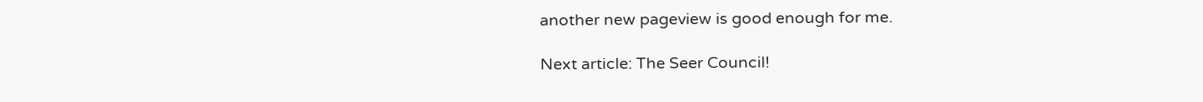another new pageview is good enough for me.

Next article: The Seer Council!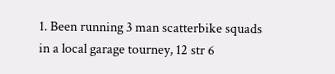1. Been running 3 man scatterbike squads in a local garage tourney, 12 str 6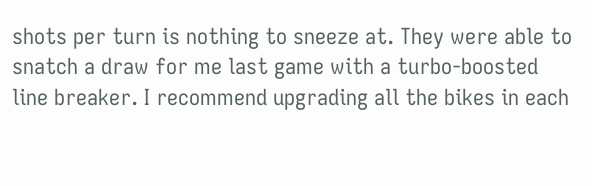shots per turn is nothing to sneeze at. They were able to snatch a draw for me last game with a turbo-boosted line breaker. I recommend upgrading all the bikes in each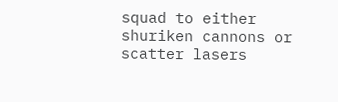squad to either shuriken cannons or scatter lasers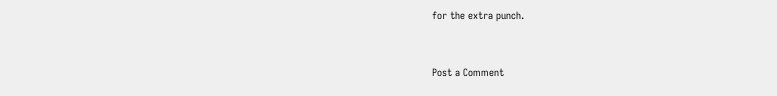for the extra punch.


Post a Comment